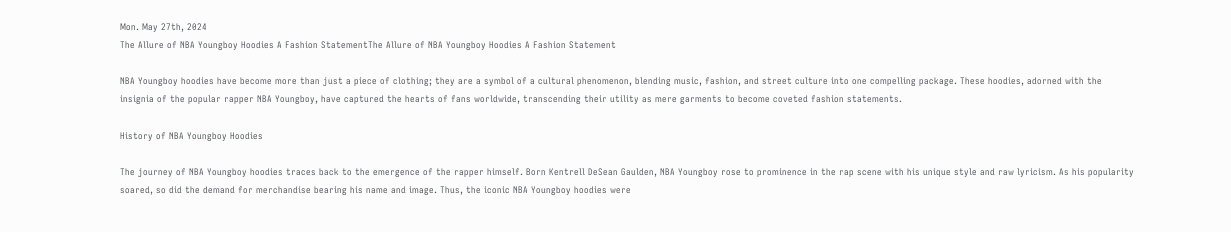Mon. May 27th, 2024
The Allure of NBA Youngboy Hoodies A Fashion StatementThe Allure of NBA Youngboy Hoodies A Fashion Statement

NBA Youngboy hoodies have become more than just a piece of clothing; they are a symbol of a cultural phenomenon, blending music, fashion, and street culture into one compelling package. These hoodies, adorned with the insignia of the popular rapper NBA Youngboy, have captured the hearts of fans worldwide, transcending their utility as mere garments to become coveted fashion statements.

History of NBA Youngboy Hoodies

The journey of NBA Youngboy hoodies traces back to the emergence of the rapper himself. Born Kentrell DeSean Gaulden, NBA Youngboy rose to prominence in the rap scene with his unique style and raw lyricism. As his popularity soared, so did the demand for merchandise bearing his name and image. Thus, the iconic NBA Youngboy hoodies were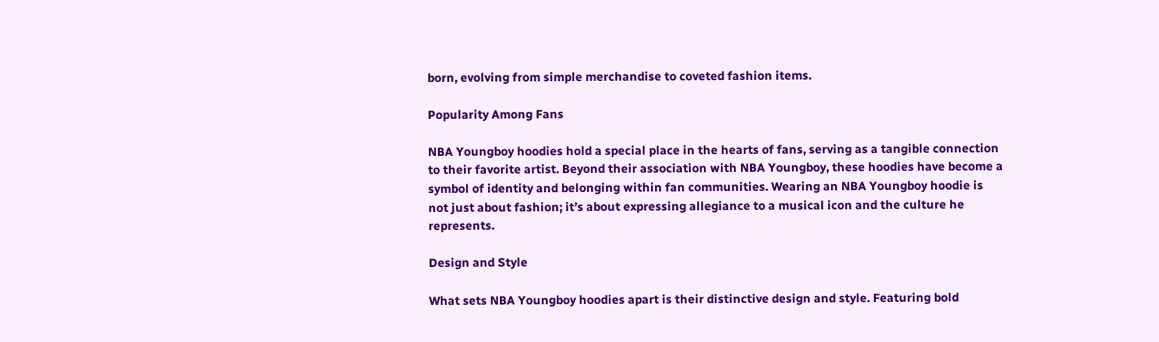born, evolving from simple merchandise to coveted fashion items.

Popularity Among Fans

NBA Youngboy hoodies hold a special place in the hearts of fans, serving as a tangible connection to their favorite artist. Beyond their association with NBA Youngboy, these hoodies have become a symbol of identity and belonging within fan communities. Wearing an NBA Youngboy hoodie is not just about fashion; it’s about expressing allegiance to a musical icon and the culture he represents.

Design and Style

What sets NBA Youngboy hoodies apart is their distinctive design and style. Featuring bold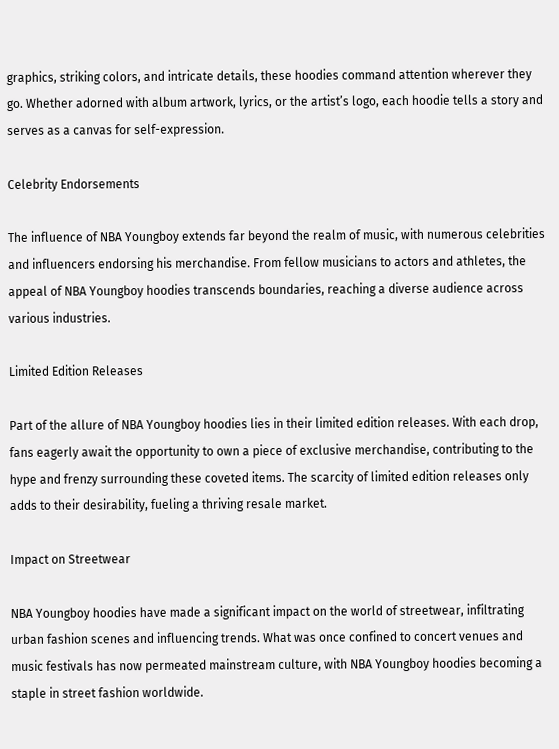graphics, striking colors, and intricate details, these hoodies command attention wherever they go. Whether adorned with album artwork, lyrics, or the artist’s logo, each hoodie tells a story and serves as a canvas for self-expression.

Celebrity Endorsements

The influence of NBA Youngboy extends far beyond the realm of music, with numerous celebrities and influencers endorsing his merchandise. From fellow musicians to actors and athletes, the appeal of NBA Youngboy hoodies transcends boundaries, reaching a diverse audience across various industries.

Limited Edition Releases

Part of the allure of NBA Youngboy hoodies lies in their limited edition releases. With each drop, fans eagerly await the opportunity to own a piece of exclusive merchandise, contributing to the hype and frenzy surrounding these coveted items. The scarcity of limited edition releases only adds to their desirability, fueling a thriving resale market.

Impact on Streetwear

NBA Youngboy hoodies have made a significant impact on the world of streetwear, infiltrating urban fashion scenes and influencing trends. What was once confined to concert venues and music festivals has now permeated mainstream culture, with NBA Youngboy hoodies becoming a staple in street fashion worldwide.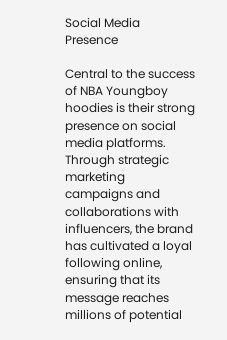Social Media Presence

Central to the success of NBA Youngboy hoodies is their strong presence on social media platforms. Through strategic marketing campaigns and collaborations with influencers, the brand has cultivated a loyal following online, ensuring that its message reaches millions of potential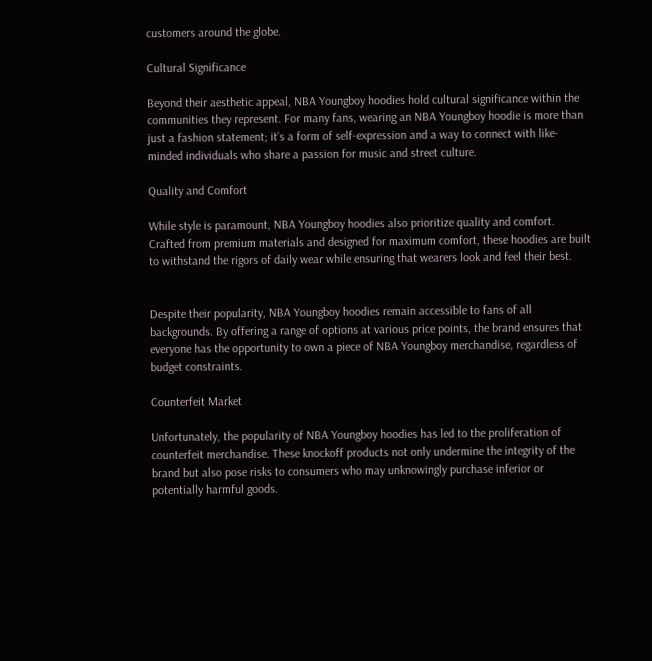customers around the globe.

Cultural Significance

Beyond their aesthetic appeal, NBA Youngboy hoodies hold cultural significance within the communities they represent. For many fans, wearing an NBA Youngboy hoodie is more than just a fashion statement; it’s a form of self-expression and a way to connect with like-minded individuals who share a passion for music and street culture.

Quality and Comfort

While style is paramount, NBA Youngboy hoodies also prioritize quality and comfort. Crafted from premium materials and designed for maximum comfort, these hoodies are built to withstand the rigors of daily wear while ensuring that wearers look and feel their best.


Despite their popularity, NBA Youngboy hoodies remain accessible to fans of all backgrounds. By offering a range of options at various price points, the brand ensures that everyone has the opportunity to own a piece of NBA Youngboy merchandise, regardless of budget constraints.

Counterfeit Market

Unfortunately, the popularity of NBA Youngboy hoodies has led to the proliferation of counterfeit merchandise. These knockoff products not only undermine the integrity of the brand but also pose risks to consumers who may unknowingly purchase inferior or potentially harmful goods.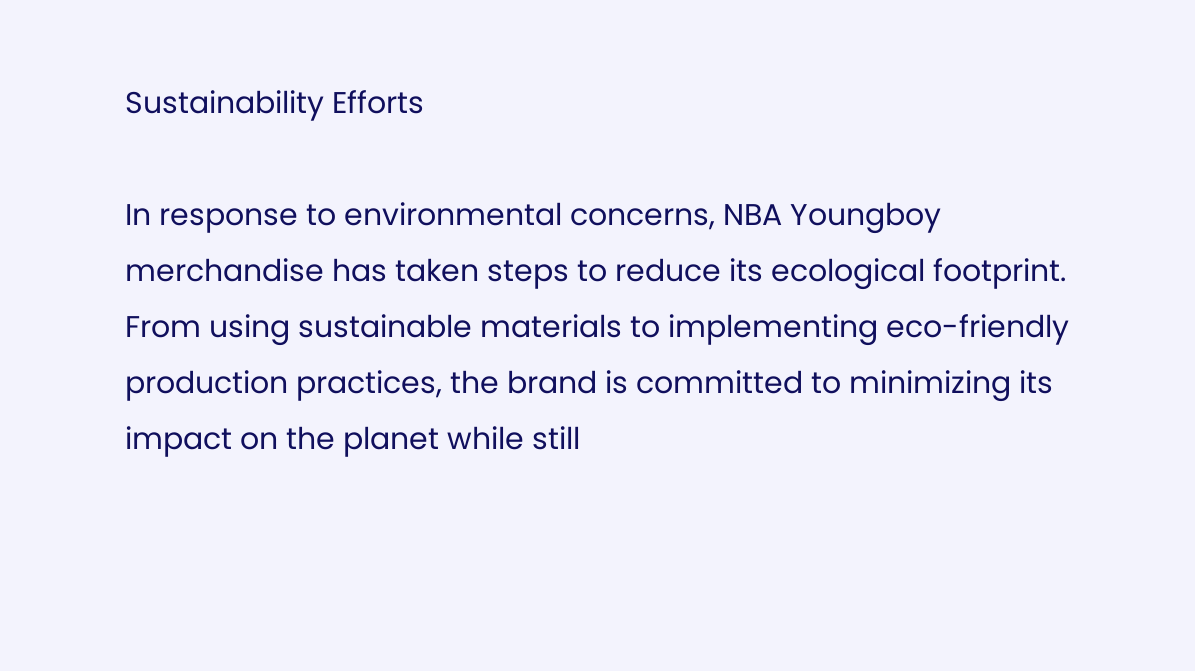Sustainability Efforts

In response to environmental concerns, NBA Youngboy merchandise has taken steps to reduce its ecological footprint. From using sustainable materials to implementing eco-friendly production practices, the brand is committed to minimizing its impact on the planet while still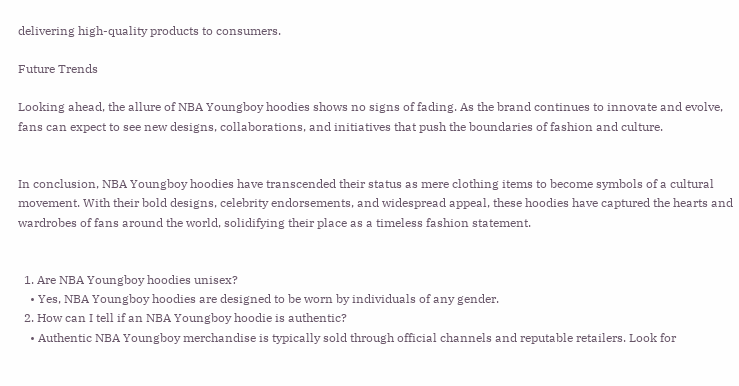delivering high-quality products to consumers.

Future Trends

Looking ahead, the allure of NBA Youngboy hoodies shows no signs of fading. As the brand continues to innovate and evolve, fans can expect to see new designs, collaborations, and initiatives that push the boundaries of fashion and culture.


In conclusion, NBA Youngboy hoodies have transcended their status as mere clothing items to become symbols of a cultural movement. With their bold designs, celebrity endorsements, and widespread appeal, these hoodies have captured the hearts and wardrobes of fans around the world, solidifying their place as a timeless fashion statement.


  1. Are NBA Youngboy hoodies unisex?
    • Yes, NBA Youngboy hoodies are designed to be worn by individuals of any gender.
  2. How can I tell if an NBA Youngboy hoodie is authentic?
    • Authentic NBA Youngboy merchandise is typically sold through official channels and reputable retailers. Look for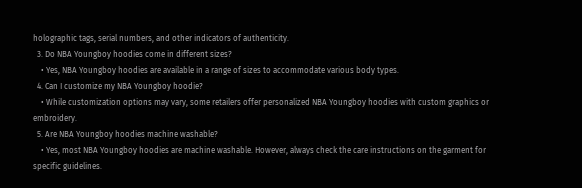holographic tags, serial numbers, and other indicators of authenticity.
  3. Do NBA Youngboy hoodies come in different sizes?
    • Yes, NBA Youngboy hoodies are available in a range of sizes to accommodate various body types.
  4. Can I customize my NBA Youngboy hoodie?
    • While customization options may vary, some retailers offer personalized NBA Youngboy hoodies with custom graphics or embroidery.
  5. Are NBA Youngboy hoodies machine washable?
    • Yes, most NBA Youngboy hoodies are machine washable. However, always check the care instructions on the garment for specific guidelines.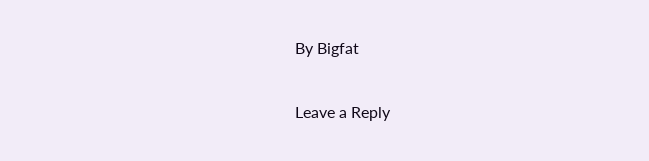By Bigfat

Leave a Reply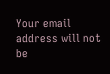Your email address will not be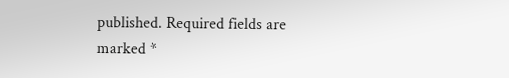published. Required fields are marked *